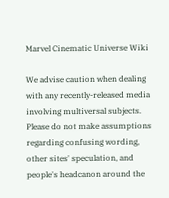Marvel Cinematic Universe Wiki

We advise caution when dealing with any recently-released media involving multiversal subjects. Please do not make assumptions regarding confusing wording, other sites' speculation, and people's headcanon around the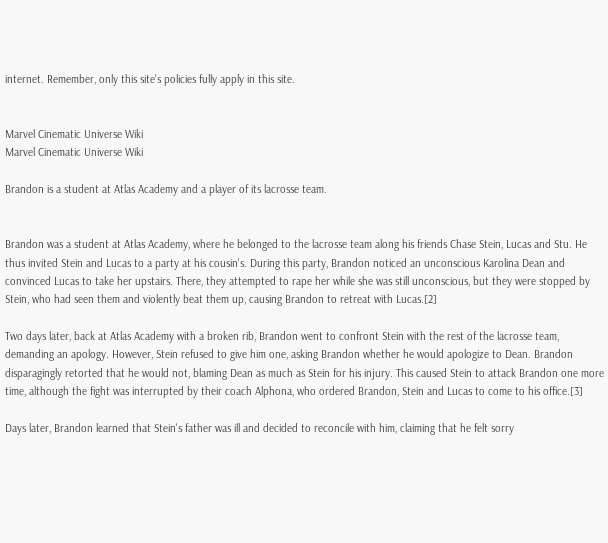internet. Remember, only this site's policies fully apply in this site.


Marvel Cinematic Universe Wiki
Marvel Cinematic Universe Wiki

Brandon is a student at Atlas Academy and a player of its lacrosse team.


Brandon was a student at Atlas Academy, where he belonged to the lacrosse team along his friends Chase Stein, Lucas and Stu. He thus invited Stein and Lucas to a party at his cousin's. During this party, Brandon noticed an unconscious Karolina Dean and convinced Lucas to take her upstairs. There, they attempted to rape her while she was still unconscious, but they were stopped by Stein, who had seen them and violently beat them up, causing Brandon to retreat with Lucas.[2]

Two days later, back at Atlas Academy with a broken rib, Brandon went to confront Stein with the rest of the lacrosse team, demanding an apology. However, Stein refused to give him one, asking Brandon whether he would apologize to Dean. Brandon disparagingly retorted that he would not, blaming Dean as much as Stein for his injury. This caused Stein to attack Brandon one more time, although the fight was interrupted by their coach Alphona, who ordered Brandon, Stein and Lucas to come to his office.[3]

Days later, Brandon learned that Stein's father was ill and decided to reconcile with him, claiming that he felt sorry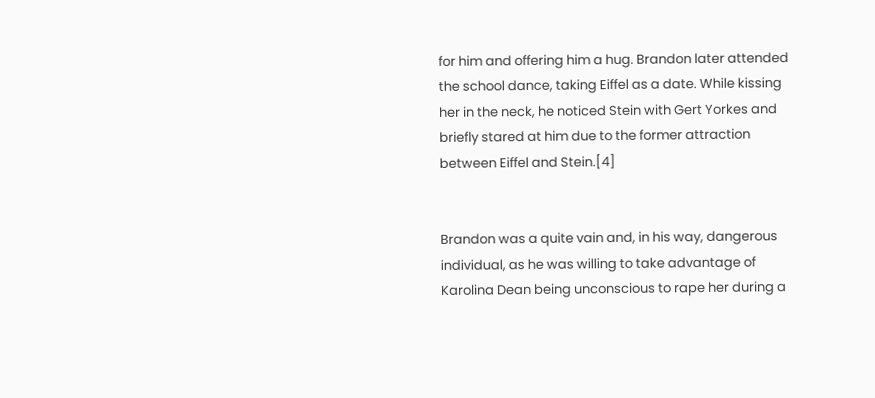for him and offering him a hug. Brandon later attended the school dance, taking Eiffel as a date. While kissing her in the neck, he noticed Stein with Gert Yorkes and briefly stared at him due to the former attraction between Eiffel and Stein.[4]


Brandon was a quite vain and, in his way, dangerous individual, as he was willing to take advantage of Karolina Dean being unconscious to rape her during a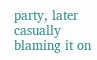party, later casually blaming it on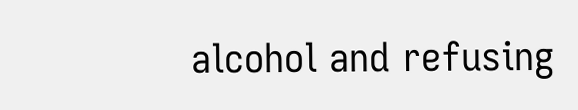alcohol and refusing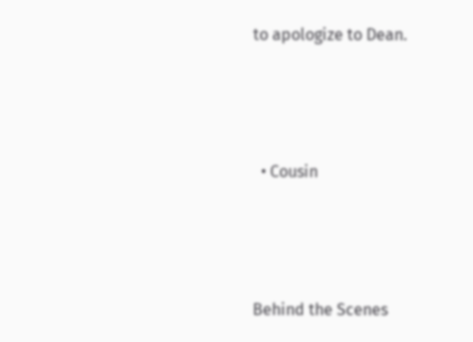to apologize to Dean.



  • Cousin



Behind the Scenes